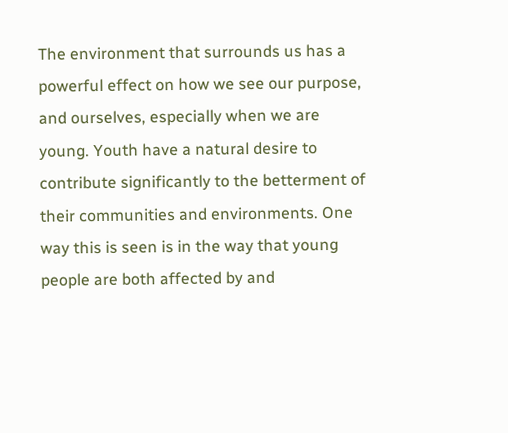The environment that surrounds us has a powerful effect on how we see our purpose, and ourselves, especially when we are young. Youth have a natural desire to contribute significantly to the betterment of their communities and environments. One way this is seen is in the way that young people are both affected by and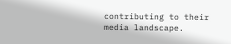contributing to their media landscape.